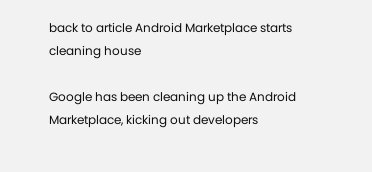back to article Android Marketplace starts cleaning house

Google has been cleaning up the Android Marketplace, kicking out developers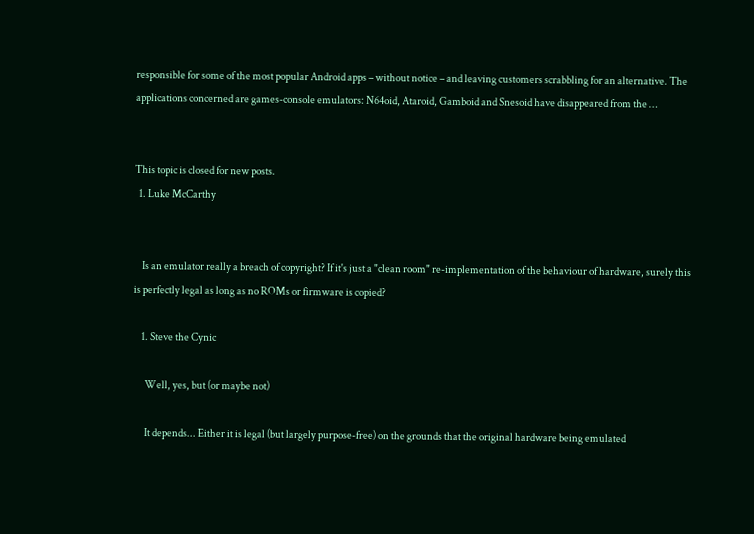responsible for some of the most popular Android apps – without notice – and leaving customers scrabbling for an alternative. The applications concerned are games-console emulators: N64oid, Ataroid, Gamboid and Snesoid have disappeared from the …


This topic is closed for new posts.
  1. Luke McCarthy


    Is an emulator really a breach of copyright? If it's just a "clean room" re-implementation of the behaviour of hardware, surely this is perfectly legal as long as no ROMs or firmware is copied?

    1. Steve the Cynic

      Well, yes, but (or maybe not)

      It depends... Either it is legal (but largely purpose-free) on the grounds that the original hardware being emulated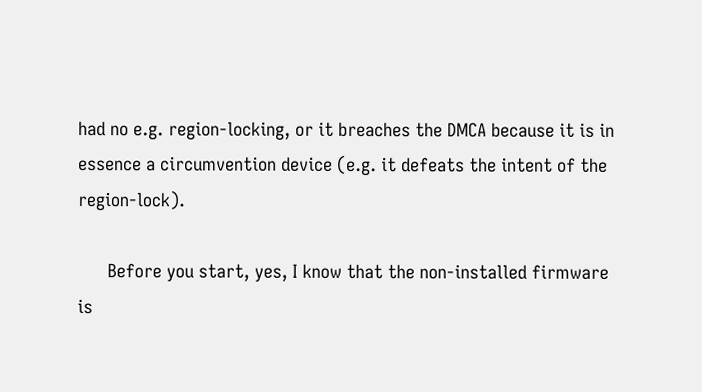had no e.g. region-locking, or it breaches the DMCA because it is in essence a circumvention device (e.g. it defeats the intent of the region-lock).

      Before you start, yes, I know that the non-installed firmware is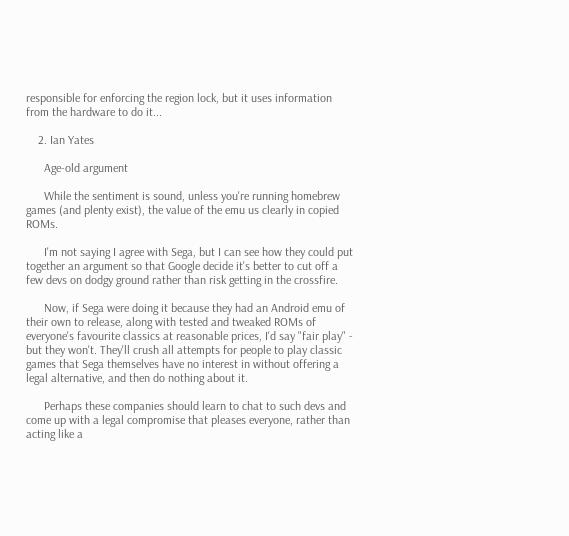responsible for enforcing the region lock, but it uses information from the hardware to do it...

    2. Ian Yates

      Age-old argument

      While the sentiment is sound, unless you're running homebrew games (and plenty exist), the value of the emu us clearly in copied ROMs.

      I'm not saying I agree with Sega, but I can see how they could put together an argument so that Google decide it's better to cut off a few devs on dodgy ground rather than risk getting in the crossfire.

      Now, if Sega were doing it because they had an Android emu of their own to release, along with tested and tweaked ROMs of everyone's favourite classics at reasonable prices, I'd say "fair play" - but they won't. They'll crush all attempts for people to play classic games that Sega themselves have no interest in without offering a legal alternative, and then do nothing about it.

      Perhaps these companies should learn to chat to such devs and come up with a legal compromise that pleases everyone, rather than acting like a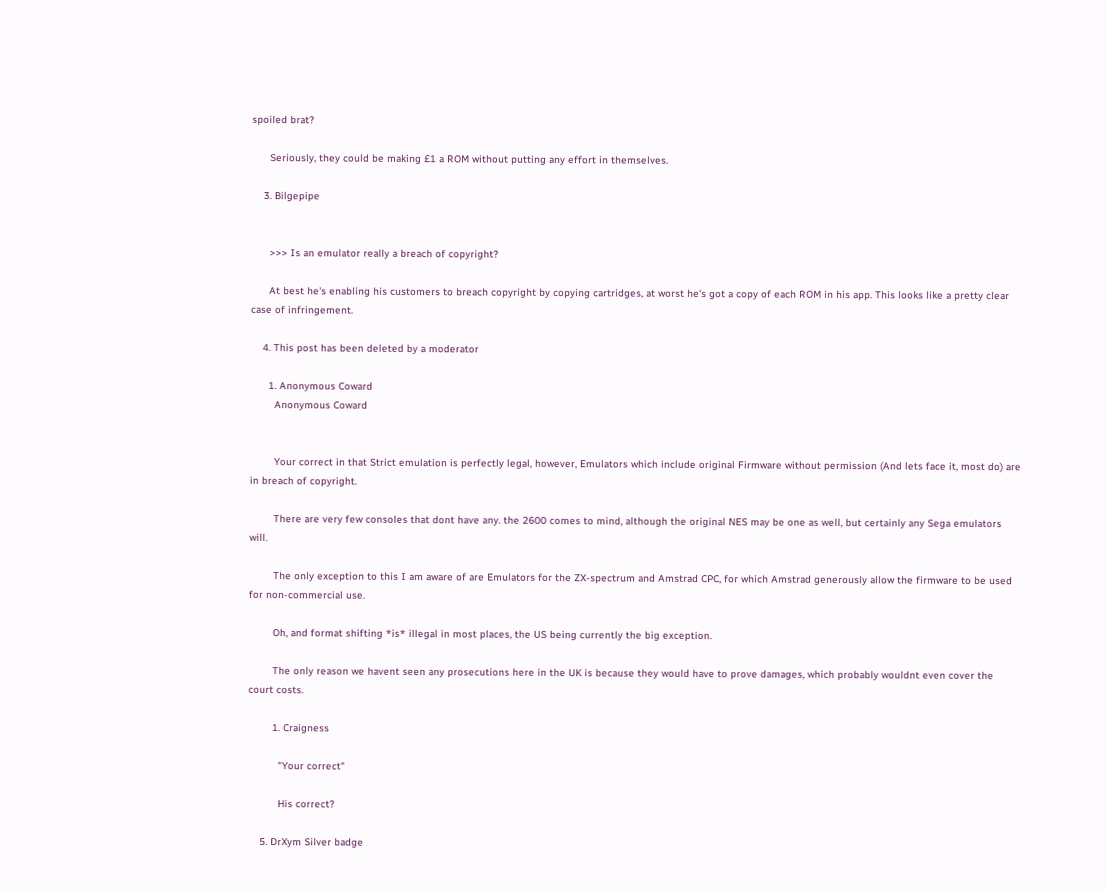spoiled brat?

      Seriously, they could be making £1 a ROM without putting any effort in themselves.

    3. Bilgepipe


      >>> Is an emulator really a breach of copyright?

      At best he's enabling his customers to breach copyright by copying cartridges, at worst he's got a copy of each ROM in his app. This looks like a pretty clear case of infringement.

    4. This post has been deleted by a moderator

      1. Anonymous Coward
        Anonymous Coward


        Your correct in that Strict emulation is perfectly legal, however, Emulators which include original Firmware without permission (And lets face it, most do) are in breach of copyright.

        There are very few consoles that dont have any. the 2600 comes to mind, although the original NES may be one as well, but certainly any Sega emulators will.

        The only exception to this I am aware of are Emulators for the ZX-spectrum and Amstrad CPC, for which Amstrad generously allow the firmware to be used for non-commercial use.

        Oh, and format shifting *is* illegal in most places, the US being currently the big exception.

        The only reason we havent seen any prosecutions here in the UK is because they would have to prove damages, which probably wouldnt even cover the court costs.

        1. Craigness

          "Your correct"

          His correct?

    5. DrXym Silver badge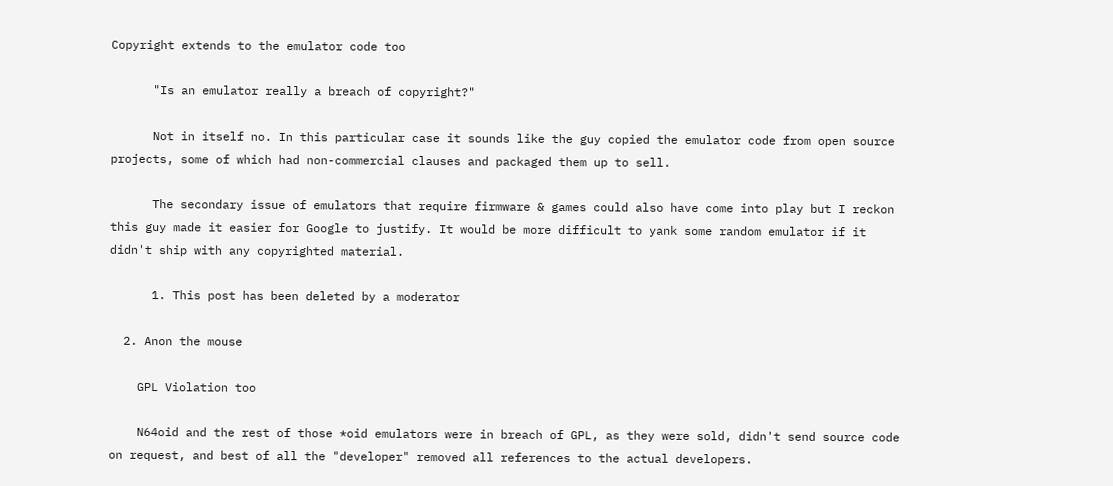Copyright extends to the emulator code too

      "Is an emulator really a breach of copyright?"

      Not in itself no. In this particular case it sounds like the guy copied the emulator code from open source projects, some of which had non-commercial clauses and packaged them up to sell.

      The secondary issue of emulators that require firmware & games could also have come into play but I reckon this guy made it easier for Google to justify. It would be more difficult to yank some random emulator if it didn't ship with any copyrighted material.

      1. This post has been deleted by a moderator

  2. Anon the mouse

    GPL Violation too

    N64oid and the rest of those *oid emulators were in breach of GPL, as they were sold, didn't send source code on request, and best of all the "developer" removed all references to the actual developers.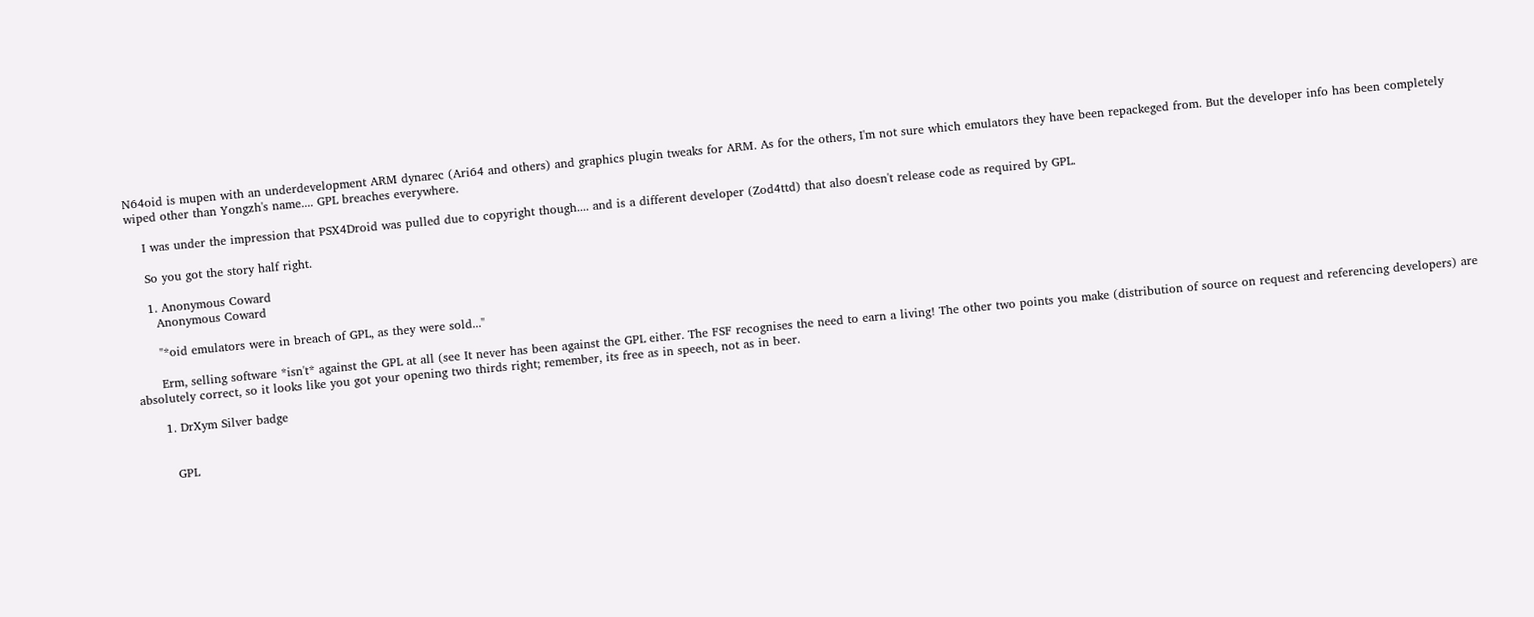N64oid is mupen with an underdevelopment ARM dynarec (Ari64 and others) and graphics plugin tweaks for ARM. As for the others, I'm not sure which emulators they have been repackeged from. But the developer info has been completely wiped other than Yongzh's name.... GPL breaches everywhere.

    I was under the impression that PSX4Droid was pulled due to copyright though.... and is a different developer (Zod4ttd) that also doesn't release code as required by GPL.

    So you got the story half right.

    1. Anonymous Coward
      Anonymous Coward

      "*oid emulators were in breach of GPL, as they were sold..."

      Erm, selling software *isn't* against the GPL at all (see It never has been against the GPL either. The FSF recognises the need to earn a living! The other two points you make (distribution of source on request and referencing developers) are absolutely correct, so it looks like you got your opening two thirds right; remember, its free as in speech, not as in beer.

      1. DrXym Silver badge


        GPL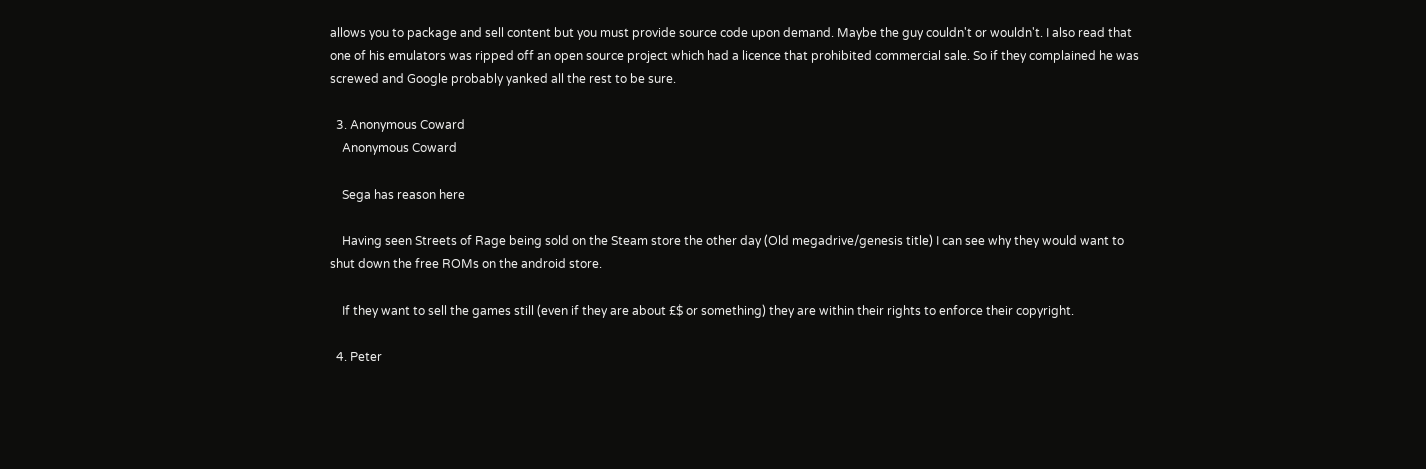allows you to package and sell content but you must provide source code upon demand. Maybe the guy couldn't or wouldn't. I also read that one of his emulators was ripped off an open source project which had a licence that prohibited commercial sale. So if they complained he was screwed and Google probably yanked all the rest to be sure.

  3. Anonymous Coward
    Anonymous Coward

    Sega has reason here

    Having seen Streets of Rage being sold on the Steam store the other day (Old megadrive/genesis title) I can see why they would want to shut down the free ROMs on the android store.

    If they want to sell the games still (even if they are about £$ or something) they are within their rights to enforce their copyright.

  4. Peter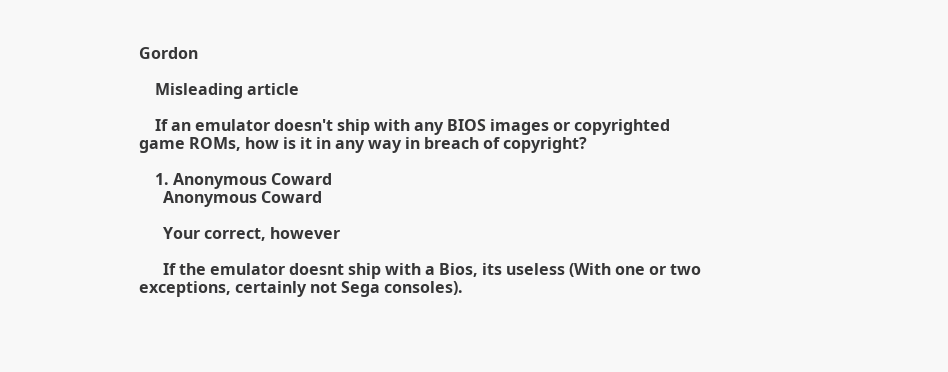Gordon

    Misleading article

    If an emulator doesn't ship with any BIOS images or copyrighted game ROMs, how is it in any way in breach of copyright?

    1. Anonymous Coward
      Anonymous Coward

      Your correct, however

      If the emulator doesnt ship with a Bios, its useless (With one or two exceptions, certainly not Sega consoles).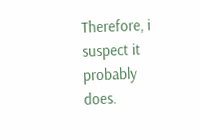Therefore, i suspect it probably does.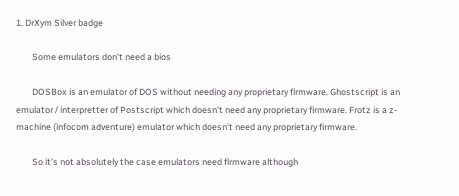1. DrXym Silver badge

        Some emulators don't need a bios

        DOSBox is an emulator of DOS without needing any proprietary firmware. Ghostscript is an emulator / interpretter of Postscript which doesn't need any proprietary firmware. Frotz is a z-machine (infocom adventure) emulator which doesn't need any proprietary firmware.

        So it's not absolutely the case emulators need firmware although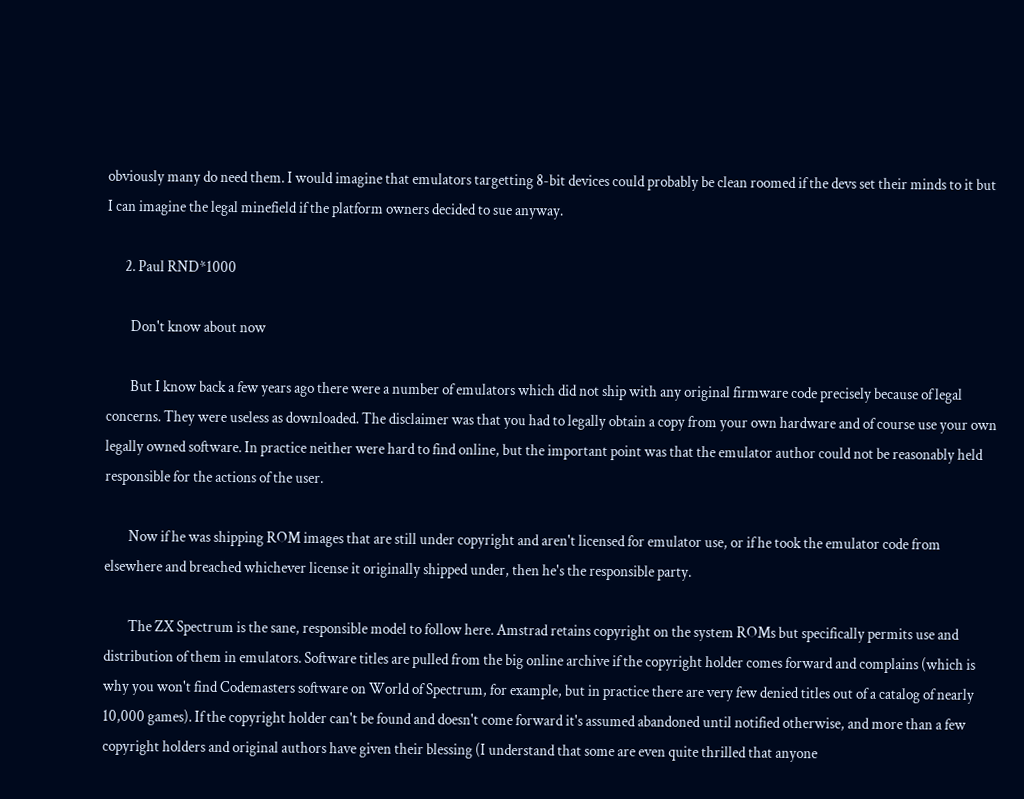obviously many do need them. I would imagine that emulators targetting 8-bit devices could probably be clean roomed if the devs set their minds to it but I can imagine the legal minefield if the platform owners decided to sue anyway.

      2. Paul RND*1000

        Don't know about now

        But I know back a few years ago there were a number of emulators which did not ship with any original firmware code precisely because of legal concerns. They were useless as downloaded. The disclaimer was that you had to legally obtain a copy from your own hardware and of course use your own legally owned software. In practice neither were hard to find online, but the important point was that the emulator author could not be reasonably held responsible for the actions of the user.

        Now if he was shipping ROM images that are still under copyright and aren't licensed for emulator use, or if he took the emulator code from elsewhere and breached whichever license it originally shipped under, then he's the responsible party.

        The ZX Spectrum is the sane, responsible model to follow here. Amstrad retains copyright on the system ROMs but specifically permits use and distribution of them in emulators. Software titles are pulled from the big online archive if the copyright holder comes forward and complains (which is why you won't find Codemasters software on World of Spectrum, for example, but in practice there are very few denied titles out of a catalog of nearly 10,000 games). If the copyright holder can't be found and doesn't come forward it's assumed abandoned until notified otherwise, and more than a few copyright holders and original authors have given their blessing (I understand that some are even quite thrilled that anyone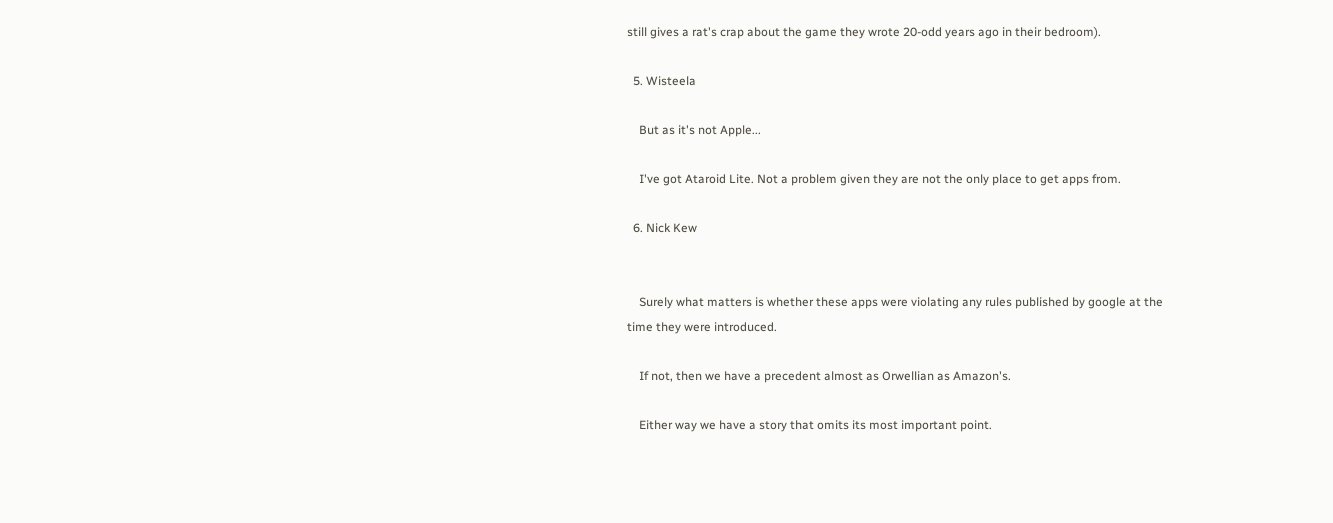still gives a rat's crap about the game they wrote 20-odd years ago in their bedroom).

  5. Wisteela

    But as it's not Apple...

    I've got Ataroid Lite. Not a problem given they are not the only place to get apps from.

  6. Nick Kew


    Surely what matters is whether these apps were violating any rules published by google at the time they were introduced.

    If not, then we have a precedent almost as Orwellian as Amazon's.

    Either way we have a story that omits its most important point.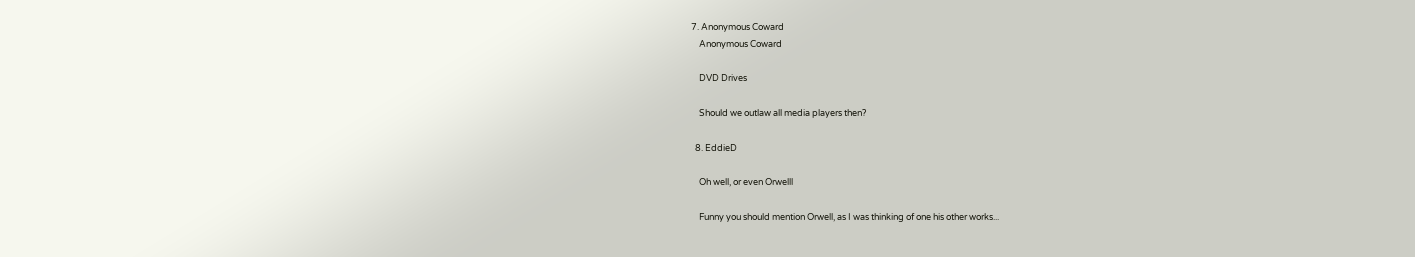7. Anonymous Coward
    Anonymous Coward

    DVD Drives

    Should we outlaw all media players then?

  8. EddieD

    Oh well, or even Orwelll

    Funny you should mention Orwell, as I was thinking of one his other works...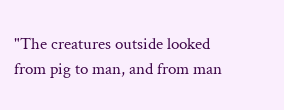"The creatures outside looked from pig to man, and from man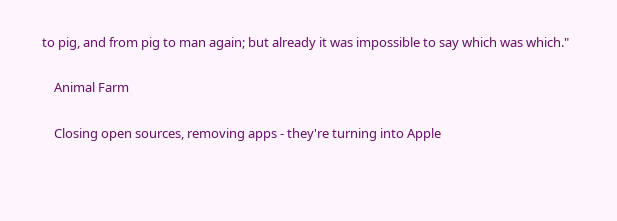to pig, and from pig to man again; but already it was impossible to say which was which."

    Animal Farm

    Closing open sources, removing apps - they're turning into Apple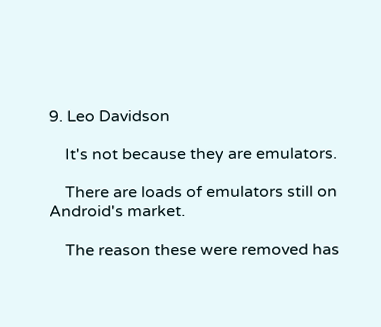9. Leo Davidson

    It's not because they are emulators.

    There are loads of emulators still on Android's market.

    The reason these were removed has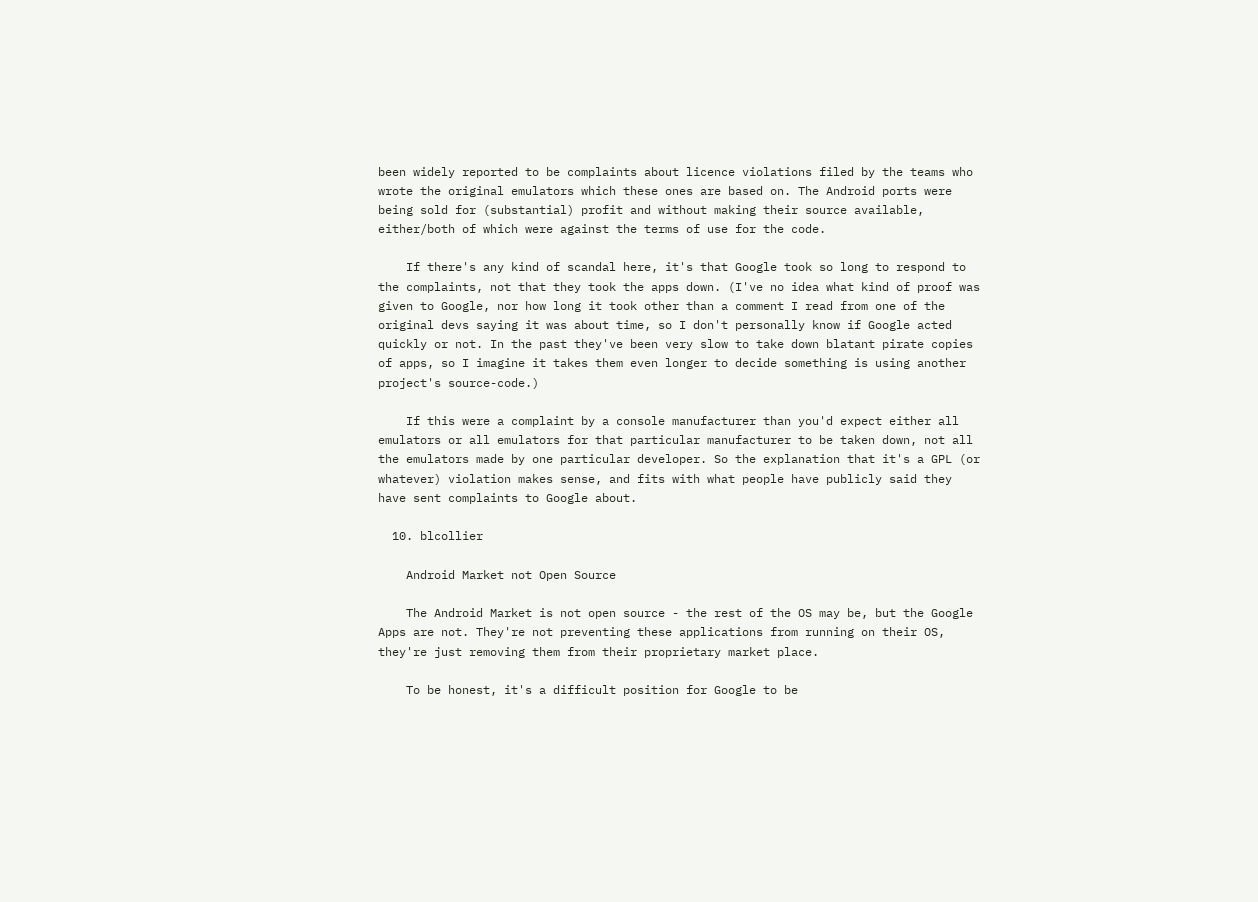been widely reported to be complaints about licence violations filed by the teams who wrote the original emulators which these ones are based on. The Android ports were being sold for (substantial) profit and without making their source available, either/both of which were against the terms of use for the code.

    If there's any kind of scandal here, it's that Google took so long to respond to the complaints, not that they took the apps down. (I've no idea what kind of proof was given to Google, nor how long it took other than a comment I read from one of the original devs saying it was about time, so I don't personally know if Google acted quickly or not. In the past they've been very slow to take down blatant pirate copies of apps, so I imagine it takes them even longer to decide something is using another project's source-code.)

    If this were a complaint by a console manufacturer than you'd expect either all emulators or all emulators for that particular manufacturer to be taken down, not all the emulators made by one particular developer. So the explanation that it's a GPL (or whatever) violation makes sense, and fits with what people have publicly said they have sent complaints to Google about.

  10. blcollier

    Android Market not Open Source

    The Android Market is not open source - the rest of the OS may be, but the Google Apps are not. They're not preventing these applications from running on their OS, they're just removing them from their proprietary market place.

    To be honest, it's a difficult position for Google to be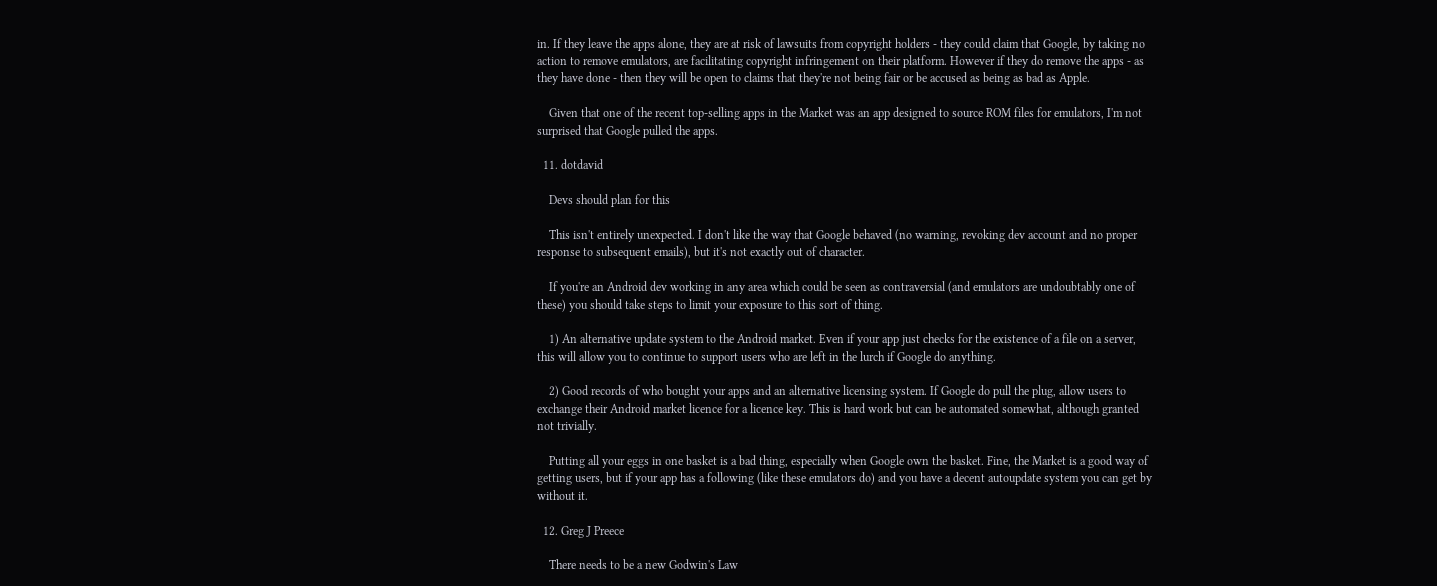in. If they leave the apps alone, they are at risk of lawsuits from copyright holders - they could claim that Google, by taking no action to remove emulators, are facilitating copyright infringement on their platform. However if they do remove the apps - as they have done - then they will be open to claims that they're not being fair or be accused as being as bad as Apple.

    Given that one of the recent top-selling apps in the Market was an app designed to source ROM files for emulators, I'm not surprised that Google pulled the apps.

  11. dotdavid

    Devs should plan for this

    This isn't entirely unexpected. I don't like the way that Google behaved (no warning, revoking dev account and no proper response to subsequent emails), but it's not exactly out of character.

    If you're an Android dev working in any area which could be seen as contraversial (and emulators are undoubtably one of these) you should take steps to limit your exposure to this sort of thing.

    1) An alternative update system to the Android market. Even if your app just checks for the existence of a file on a server, this will allow you to continue to support users who are left in the lurch if Google do anything.

    2) Good records of who bought your apps and an alternative licensing system. If Google do pull the plug, allow users to exchange their Android market licence for a licence key. This is hard work but can be automated somewhat, although granted not trivially.

    Putting all your eggs in one basket is a bad thing, especially when Google own the basket. Fine, the Market is a good way of getting users, but if your app has a following (like these emulators do) and you have a decent autoupdate system you can get by without it.

  12. Greg J Preece

    There needs to be a new Godwin's Law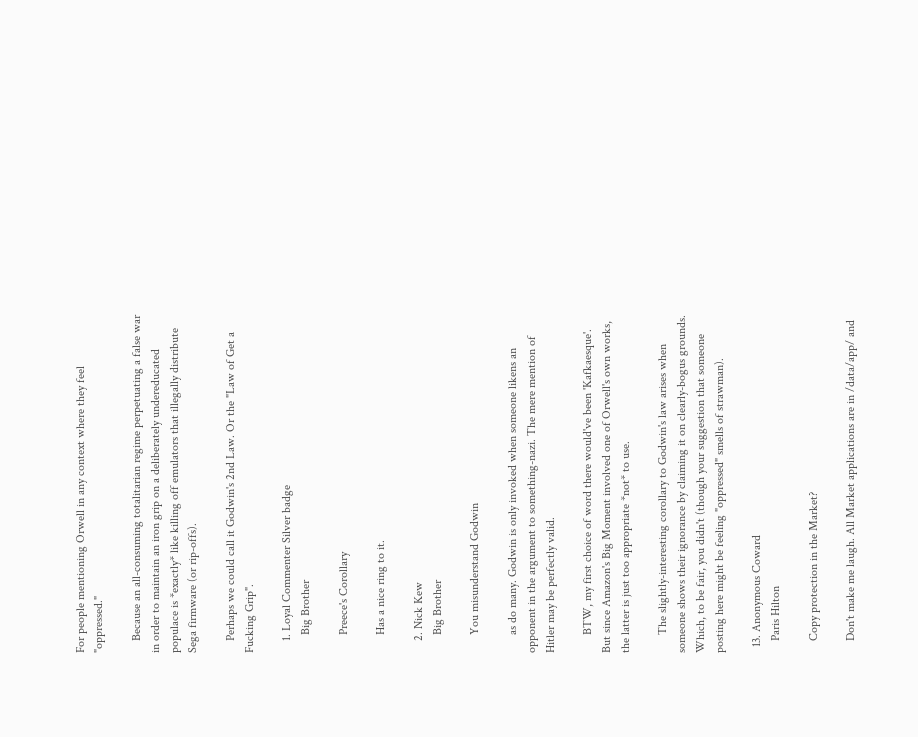For people mentioning Orwell in any context where they feel "oppressed."

    Because an all-consuming totalitarian regime perpetuating a false war in order to maintain an iron grip on a deliberately undereducated populace is *exactly* like killing off emulators that illegally distribute Sega firmware (or rip-offs).

    Perhaps we could call it Godwin's 2nd Law. Or the "Law of Get a Fucking Grip".

    1. Loyal Commenter Silver badge
      Big Brother

      Preece's Corollary

      Has a nice ring to it.

    2. Nick Kew
      Big Brother

      You misunderstand Godwin

      as do many. Godwin is only invoked when someone likens an opponent in the argument to something-nazi. The mere mention of Hitler may be perfectly valid.

      BTW, my first choice of word there would've been 'Kafkaesque'. But since Amazon's Big Moment involved one of Orwell's own works, the latter is just too appropriate *not* to use.

      The slightly-interesting corollary to Godwin's law arises when someone shows their ignorance by claiming it on clearly-bogus grounds. Which, to be fair, you didn't (though your suggestion that someone posting here might be feeling "oppressed" smells of strawman).

  13. Anonymous Coward
    Paris Hilton

    Copy protection in the Market?

    Don't make me laugh. All Market applications are in /data/app/ and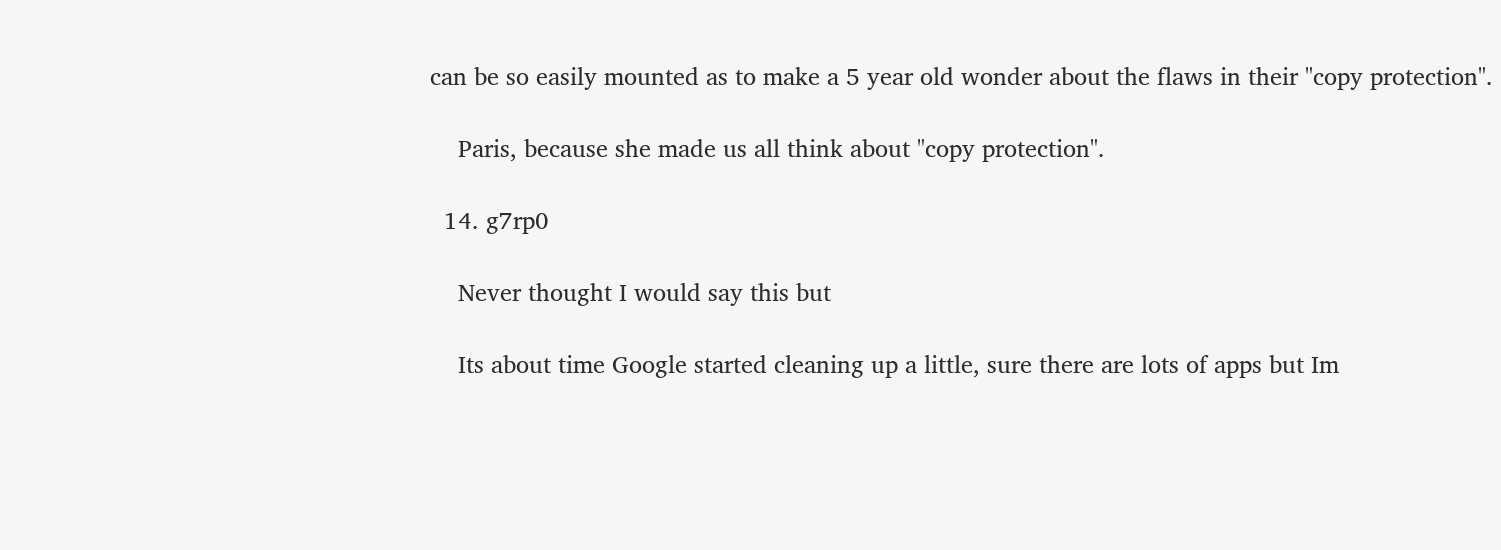can be so easily mounted as to make a 5 year old wonder about the flaws in their "copy protection".

    Paris, because she made us all think about "copy protection".

  14. g7rp0

    Never thought I would say this but

    Its about time Google started cleaning up a little, sure there are lots of apps but Im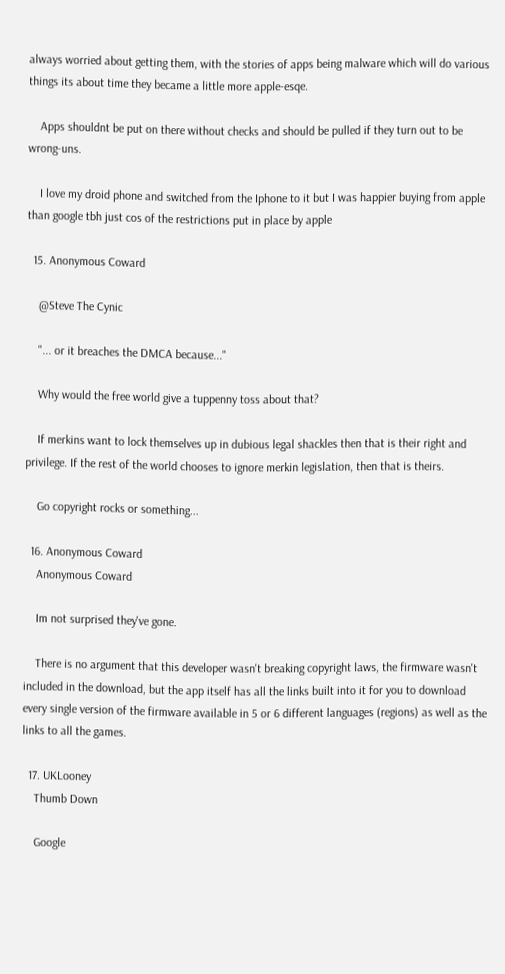always worried about getting them, with the stories of apps being malware which will do various things its about time they became a little more apple-esqe.

    Apps shouldnt be put on there without checks and should be pulled if they turn out to be wrong-uns.

    I love my droid phone and switched from the Iphone to it but I was happier buying from apple than google tbh just cos of the restrictions put in place by apple

  15. Anonymous Coward

    @Steve The Cynic

    "... or it breaches the DMCA because..."

    Why would the free world give a tuppenny toss about that?

    If merkins want to lock themselves up in dubious legal shackles then that is their right and privilege. If the rest of the world chooses to ignore merkin legislation, then that is theirs.

    Go copyright rocks or something...

  16. Anonymous Coward
    Anonymous Coward

    Im not surprised they've gone.

    There is no argument that this developer wasn't breaking copyright laws, the firmware wasn't included in the download, but the app itself has all the links built into it for you to download every single version of the firmware available in 5 or 6 different languages (regions) as well as the links to all the games.

  17. UKLooney
    Thumb Down

    Google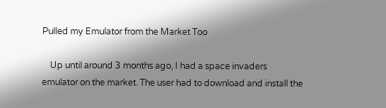Pulled my Emulator from the Market Too

    Up until around 3 months ago, I had a space invaders emulator on the market. The user had to download and install the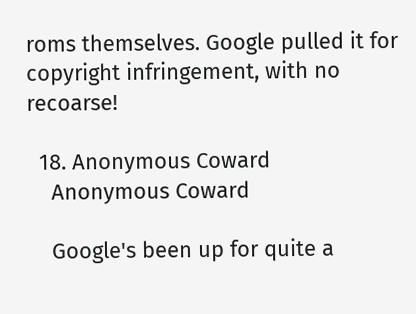roms themselves. Google pulled it for copyright infringement, with no recoarse!

  18. Anonymous Coward
    Anonymous Coward

    Google's been up for quite a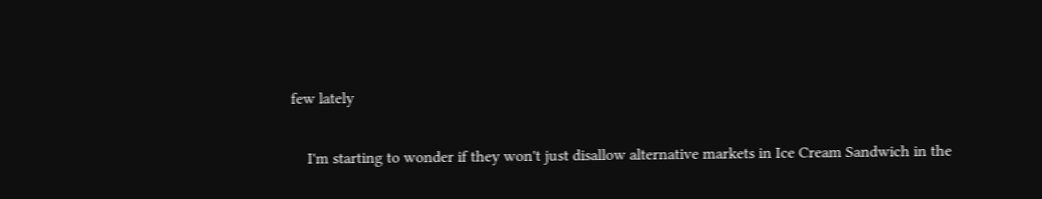few lately

    I'm starting to wonder if they won't just disallow alternative markets in Ice Cream Sandwich in the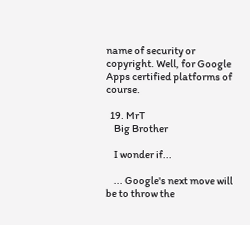name of security or copyright. Well, for Google Apps certified platforms of course.

  19. MrT
    Big Brother

    I wonder if...

    ... Google's next move will be to throw the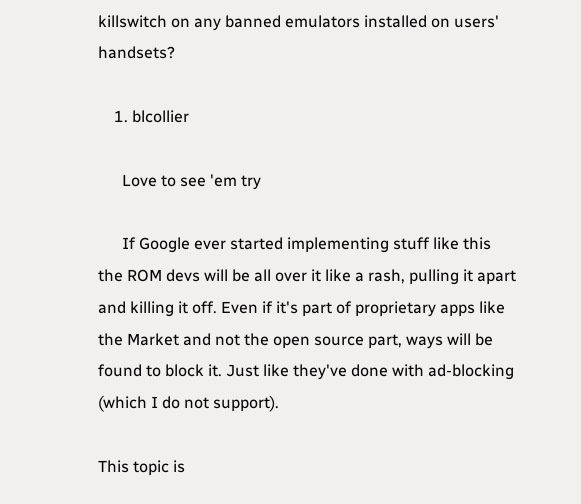killswitch on any banned emulators installed on users' handsets?

    1. blcollier

      Love to see 'em try

      If Google ever started implementing stuff like this the ROM devs will be all over it like a rash, pulling it apart and killing it off. Even if it's part of proprietary apps like the Market and not the open source part, ways will be found to block it. Just like they've done with ad-blocking (which I do not support).

This topic is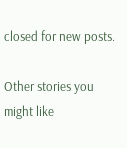closed for new posts.

Other stories you might like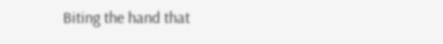Biting the hand that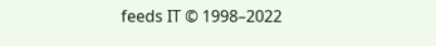feeds IT © 1998–2022